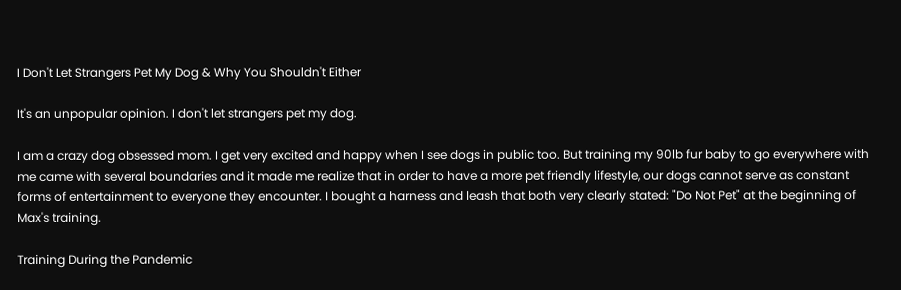I Don't Let Strangers Pet My Dog & Why You Shouldn't Either

It's an unpopular opinion. I don't let strangers pet my dog.

I am a crazy dog obsessed mom. I get very excited and happy when I see dogs in public too. But training my 90lb fur baby to go everywhere with me came with several boundaries and it made me realize that in order to have a more pet friendly lifestyle, our dogs cannot serve as constant forms of entertainment to everyone they encounter. I bought a harness and leash that both very clearly stated: "Do Not Pet" at the beginning of Max's training.

Training During the Pandemic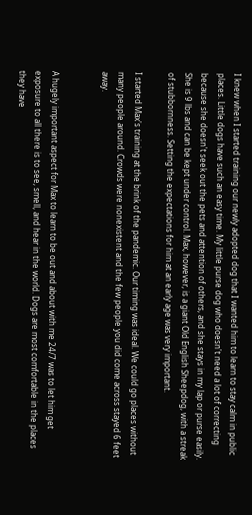I knew when I started training our newly adopted dog that I wanted him to learn to stay calm in public places. Little dogs have such an easy time. My little purse dog who doesn't need a lot of correcting because she doesn't seek out the pets and attention of others, and she stays in my lap or purse easily. She is 9 lbs and can be kept under control. Max, however, is a giant Old English Sheepdog, with a streak of stubbornness. Setting the expectations for him at an early age was very important.

I started Max's training at the brink of the pandemic. Our timing was ideal. We could go places without many people around. Crowds were nonexistent and the few people you did come across stayed 6 feet away.


A hugely important aspect for Max to learn to be out and about with me 24/7 was to let him get exposure to all there is to see, smell, and hear in the world. Dogs are most comfortable in the places they have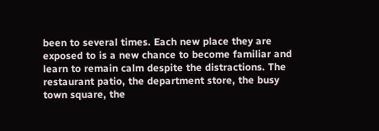been to several times. Each new place they are exposed to is a new chance to become familiar and learn to remain calm despite the distractions. The restaurant patio, the department store, the busy town square, the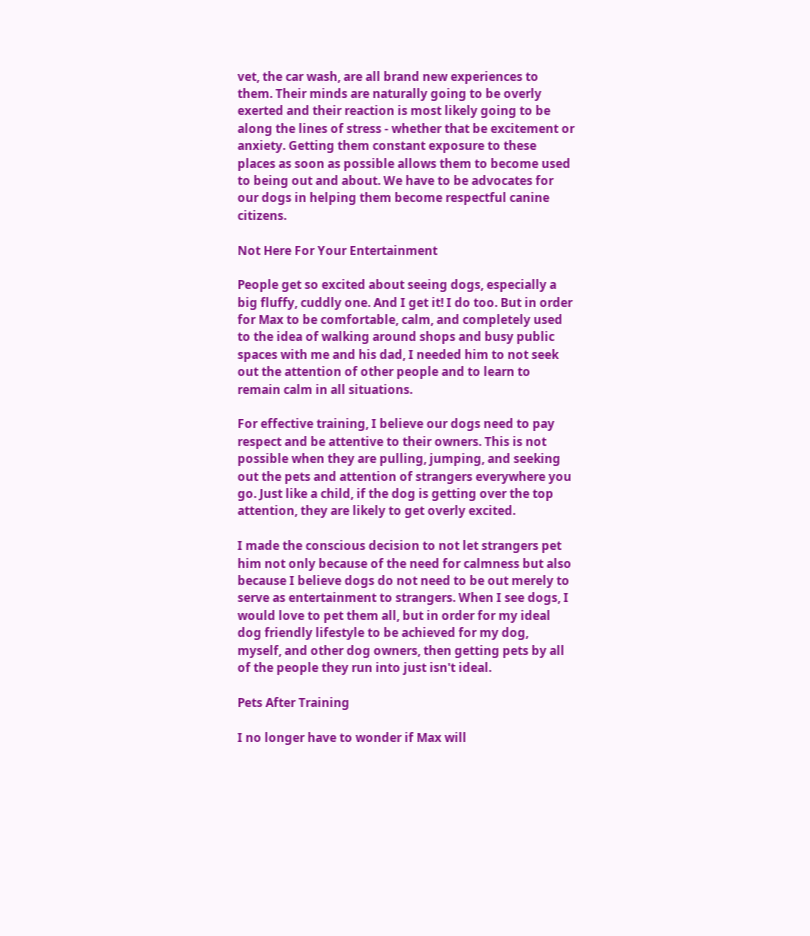vet, the car wash, are all brand new experiences to them. Their minds are naturally going to be overly exerted and their reaction is most likely going to be along the lines of stress - whether that be excitement or anxiety. Getting them constant exposure to these places as soon as possible allows them to become used to being out and about. We have to be advocates for our dogs in helping them become respectful canine citizens.

Not Here For Your Entertainment

People get so excited about seeing dogs, especially a big fluffy, cuddly one. And I get it! I do too. But in order for Max to be comfortable, calm, and completely used to the idea of walking around shops and busy public spaces with me and his dad, I needed him to not seek out the attention of other people and to learn to remain calm in all situations.

For effective training, I believe our dogs need to pay respect and be attentive to their owners. This is not possible when they are pulling, jumping, and seeking out the pets and attention of strangers everywhere you go. Just like a child, if the dog is getting over the top attention, they are likely to get overly excited.

I made the conscious decision to not let strangers pet him not only because of the need for calmness but also because I believe dogs do not need to be out merely to serve as entertainment to strangers. When I see dogs, I would love to pet them all, but in order for my ideal dog friendly lifestyle to be achieved for my dog, myself, and other dog owners, then getting pets by all of the people they run into just isn't ideal.

Pets After Training

I no longer have to wonder if Max will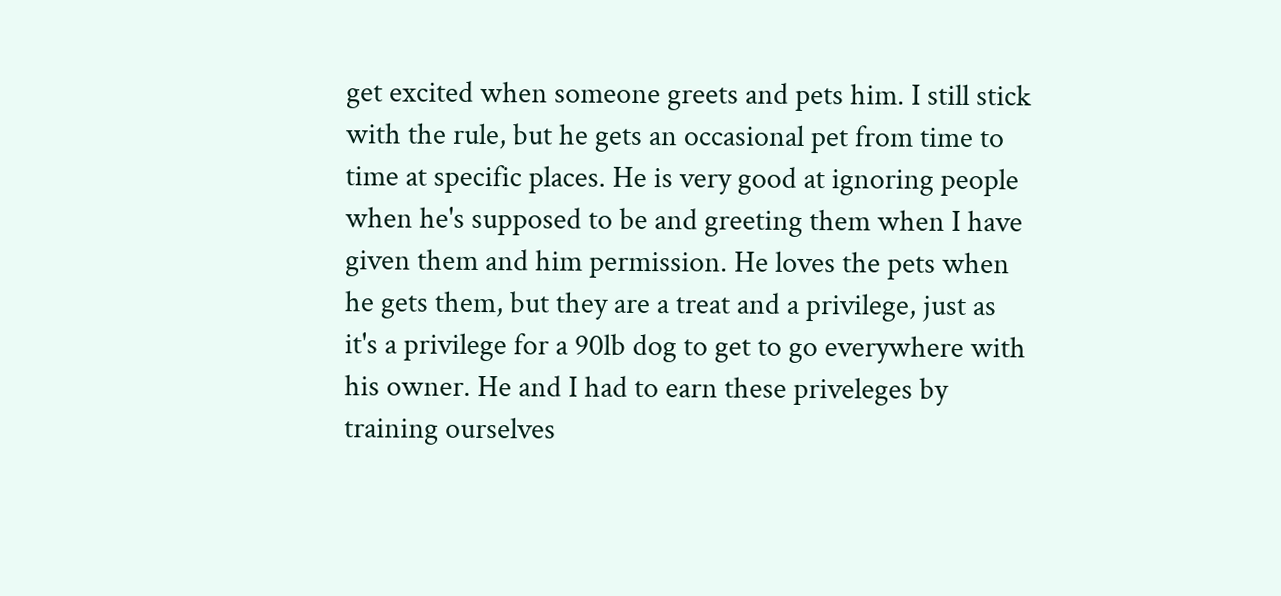get excited when someone greets and pets him. I still stick with the rule, but he gets an occasional pet from time to time at specific places. He is very good at ignoring people when he's supposed to be and greeting them when I have given them and him permission. He loves the pets when he gets them, but they are a treat and a privilege, just as it's a privilege for a 90lb dog to get to go everywhere with his owner. He and I had to earn these priveleges by training ourselves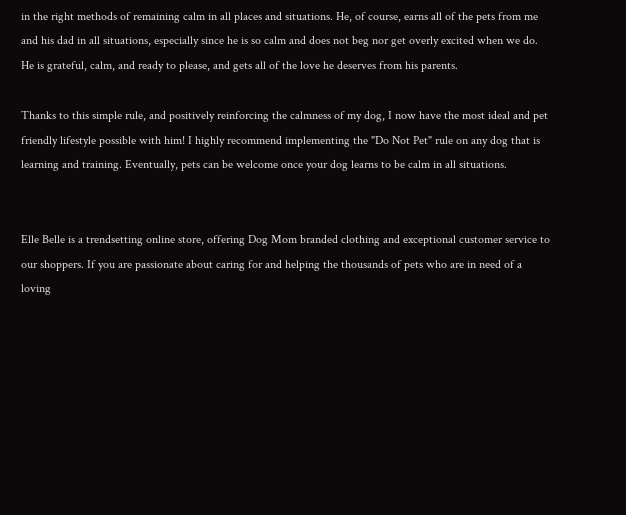in the right methods of remaining calm in all places and situations. He, of course, earns all of the pets from me and his dad in all situations, especially since he is so calm and does not beg nor get overly excited when we do. He is grateful, calm, and ready to please, and gets all of the love he deserves from his parents.

Thanks to this simple rule, and positively reinforcing the calmness of my dog, I now have the most ideal and pet friendly lifestyle possible with him! I highly recommend implementing the "Do Not Pet" rule on any dog that is learning and training. Eventually, pets can be welcome once your dog learns to be calm in all situations.


Elle Belle is a trendsetting online store, offering Dog Mom branded clothing and exceptional customer service to our shoppers. If you are passionate about caring for and helping the thousands of pets who are in need of a loving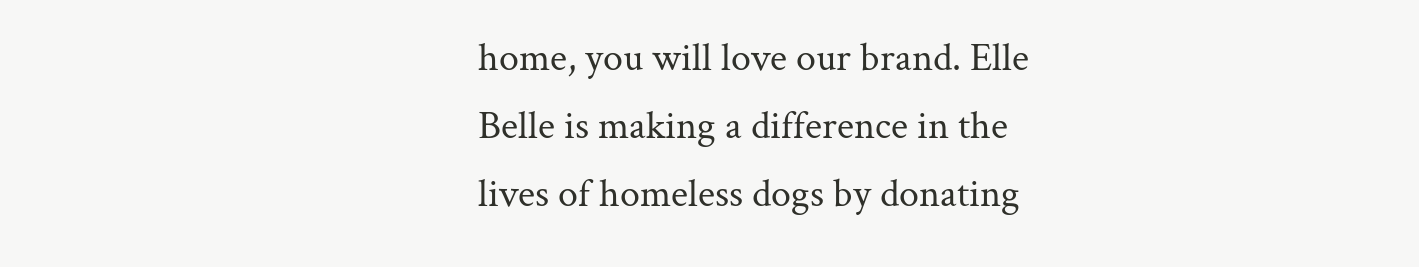home, you will love our brand. Elle Belle is making a difference in the lives of homeless dogs by donating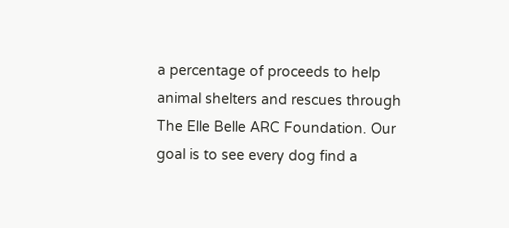a percentage of proceeds to help animal shelters and rescues through The Elle Belle ARC Foundation. Our goal is to see every dog find a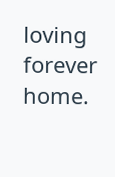loving forever home.